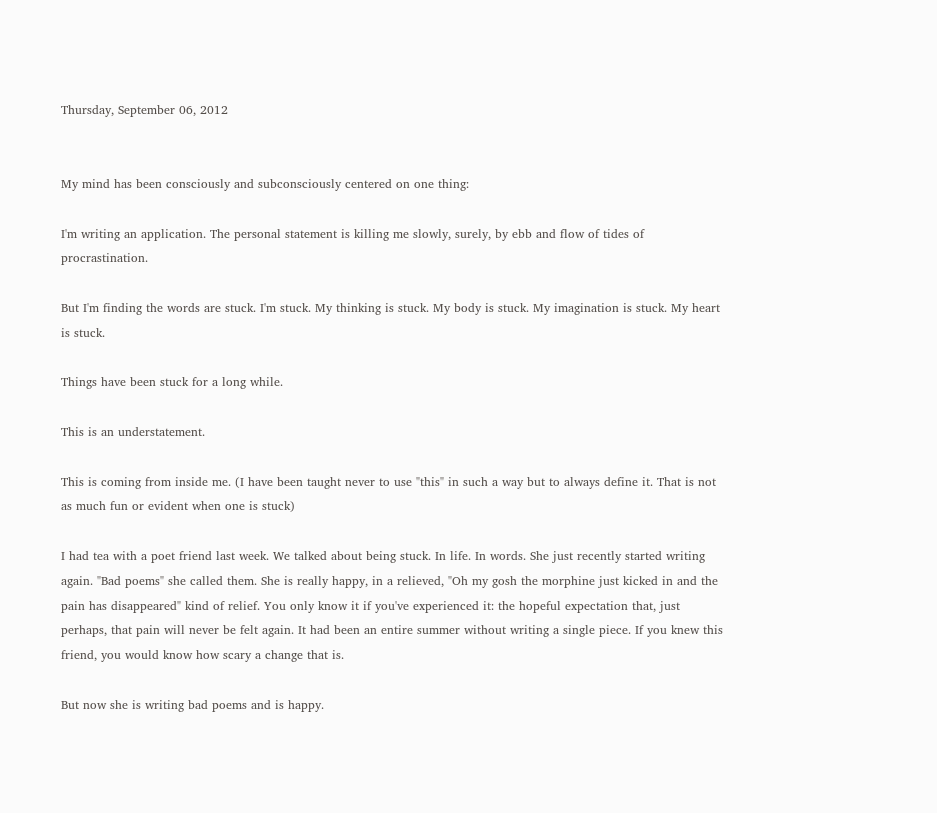Thursday, September 06, 2012


My mind has been consciously and subconsciously centered on one thing:

I'm writing an application. The personal statement is killing me slowly, surely, by ebb and flow of tides of procrastination.

But I'm finding the words are stuck. I'm stuck. My thinking is stuck. My body is stuck. My imagination is stuck. My heart is stuck.

Things have been stuck for a long while.

This is an understatement.

This is coming from inside me. (I have been taught never to use "this" in such a way but to always define it. That is not as much fun or evident when one is stuck)

I had tea with a poet friend last week. We talked about being stuck. In life. In words. She just recently started writing again. "Bad poems" she called them. She is really happy, in a relieved, "Oh my gosh the morphine just kicked in and the pain has disappeared" kind of relief. You only know it if you've experienced it: the hopeful expectation that, just perhaps, that pain will never be felt again. It had been an entire summer without writing a single piece. If you knew this friend, you would know how scary a change that is.

But now she is writing bad poems and is happy.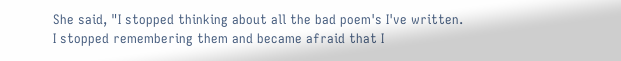She said, "I stopped thinking about all the bad poem's I've written. I stopped remembering them and became afraid that I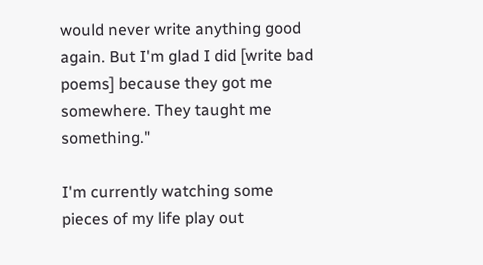would never write anything good again. But I'm glad I did [write bad poems] because they got me somewhere. They taught me something."

I'm currently watching some pieces of my life play out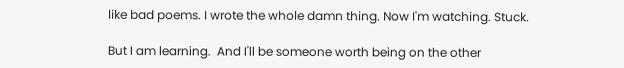like bad poems. I wrote the whole damn thing. Now I'm watching. Stuck.

But I am learning.  And I'll be someone worth being on the other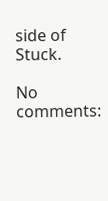side of Stuck.

No comments: